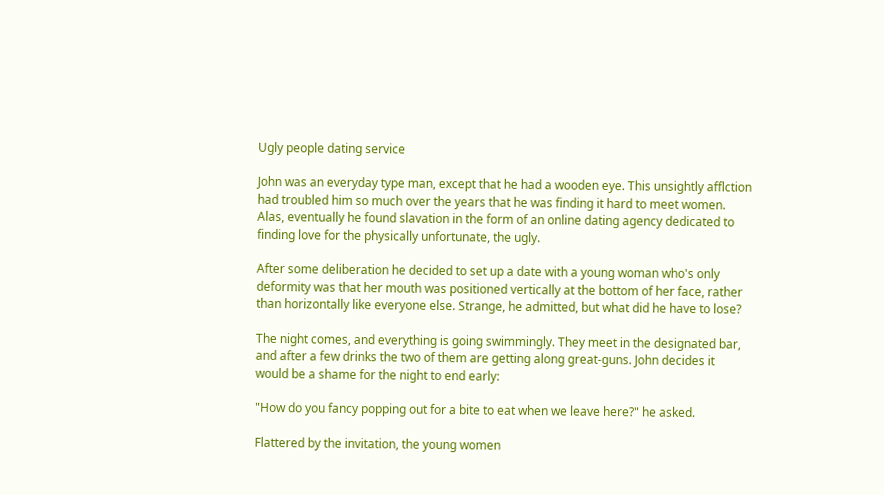Ugly people dating service

John was an everyday type man, except that he had a wooden eye. This unsightly afflction had troubled him so much over the years that he was finding it hard to meet women. Alas, eventually he found slavation in the form of an online dating agency dedicated to finding love for the physically unfortunate, the ugly.

After some deliberation he decided to set up a date with a young woman who's only deformity was that her mouth was positioned vertically at the bottom of her face, rather than horizontally like everyone else. Strange, he admitted, but what did he have to lose?

The night comes, and everything is going swimmingly. They meet in the designated bar, and after a few drinks the two of them are getting along great-guns. John decides it would be a shame for the night to end early:

"How do you fancy popping out for a bite to eat when we leave here?" he asked.

Flattered by the invitation, the young women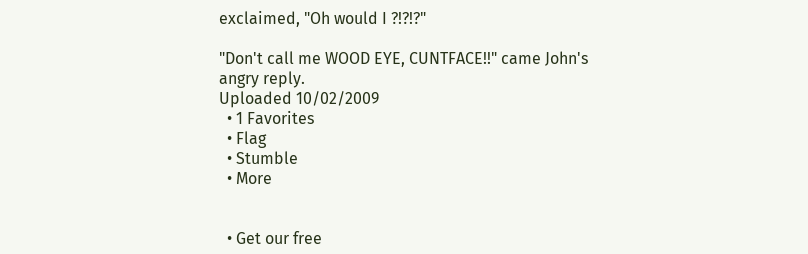exclaimed, "Oh would I ?!?!?"

"Don't call me WOOD EYE, CUNTFACE!!" came John's angry reply.
Uploaded 10/02/2009
  • 1 Favorites
  • Flag
  • Stumble
  • More


  • Get our free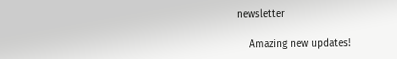newsletter

    Amazing new updates!